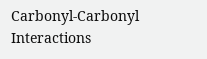Carbonyl-Carbonyl Interactions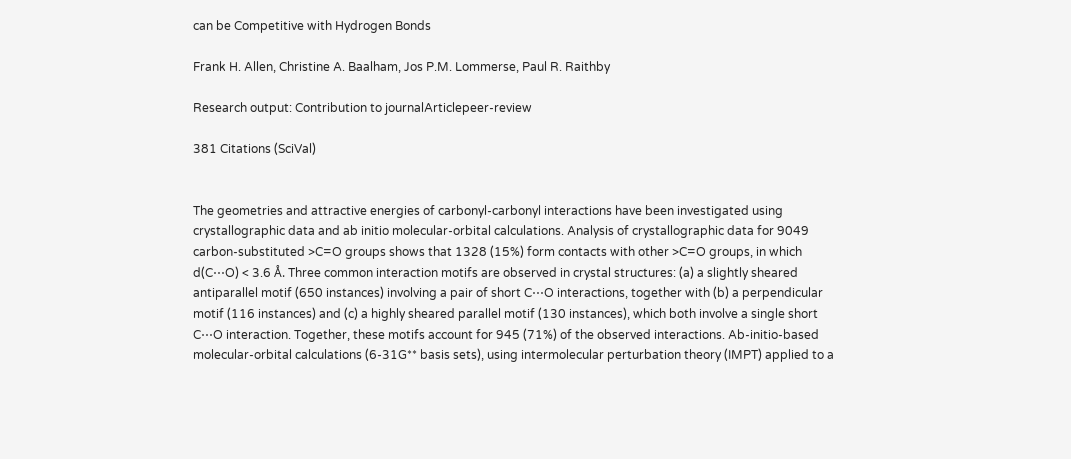can be Competitive with Hydrogen Bonds

Frank H. Allen, Christine A. Baalham, Jos P.M. Lommerse, Paul R. Raithby

Research output: Contribution to journalArticlepeer-review

381 Citations (SciVal)


The geometries and attractive energies of carbonyl-carbonyl interactions have been investigated using crystallographic data and ab initio molecular-orbital calculations. Analysis of crystallographic data for 9049 carbon-substituted >C=O groups shows that 1328 (15%) form contacts with other >C=O groups, in which d(C⋯O) < 3.6 Å. Three common interaction motifs are observed in crystal structures: (a) a slightly sheared antiparallel motif (650 instances) involving a pair of short C⋯O interactions, together with (b) a perpendicular motif (116 instances) and (c) a highly sheared parallel motif (130 instances), which both involve a single short C⋯O interaction. Together, these motifs account for 945 (71%) of the observed interactions. Ab-initio-based molecular-orbital calculations (6-31G** basis sets), using intermolecular perturbation theory (IMPT) applied to a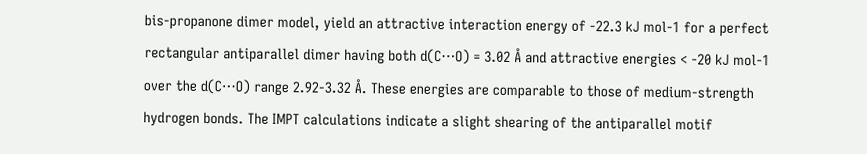bis-propanone dimer model, yield an attractive interaction energy of -22.3 kJ mol-1 for a perfect rectangular antiparallel dimer having both d(C⋯O) = 3.02 Å and attractive energies < -20 kJ mol-1 over the d(C⋯O) range 2.92-3.32 Å. These energies are comparable to those of medium-strength hydrogen bonds. The IMPT calculations indicate a slight shearing of the antiparallel motif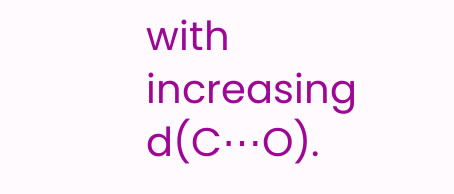with increasing d(C⋯O).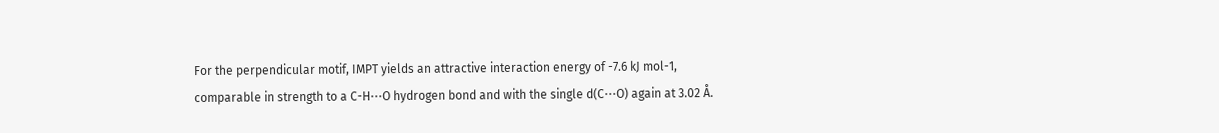For the perpendicular motif, IMPT yields an attractive interaction energy of -7.6 kJ mol-1, comparable in strength to a C-H⋯O hydrogen bond and with the single d(C⋯O) again at 3.02 Å.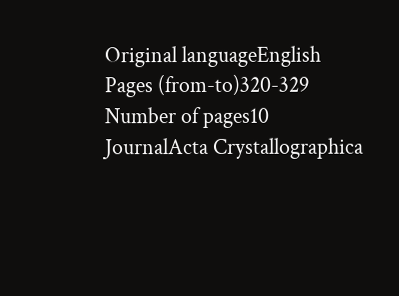Original languageEnglish
Pages (from-to)320-329
Number of pages10
JournalActa Crystallographica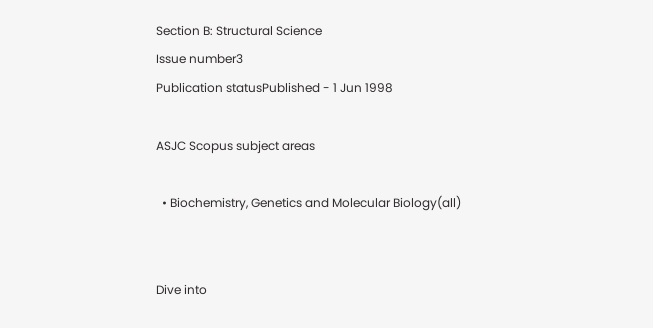Section B: Structural Science
Issue number3
Publication statusPublished - 1 Jun 1998

ASJC Scopus subject areas

  • Biochemistry, Genetics and Molecular Biology(all)


Dive into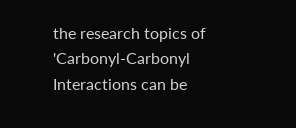the research topics of 'Carbonyl-Carbonyl Interactions can be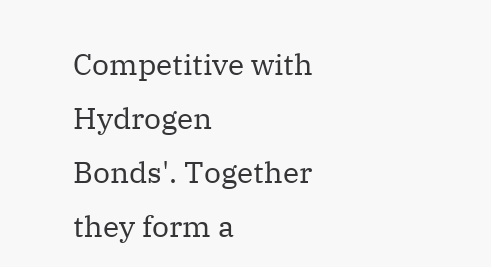Competitive with Hydrogen Bonds'. Together they form a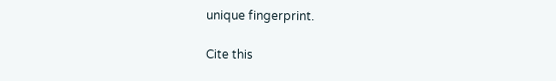unique fingerprint.

Cite this